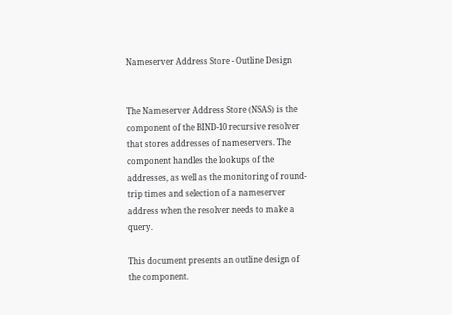Nameserver Address Store - Outline Design


The Nameserver Address Store (NSAS) is the component of the BIND-10 recursive resolver that stores addresses of nameservers. The component handles the lookups of the addresses, as well as the monitoring of round-trip times and selection of a nameserver address when the resolver needs to make a query.

This document presents an outline design of the component.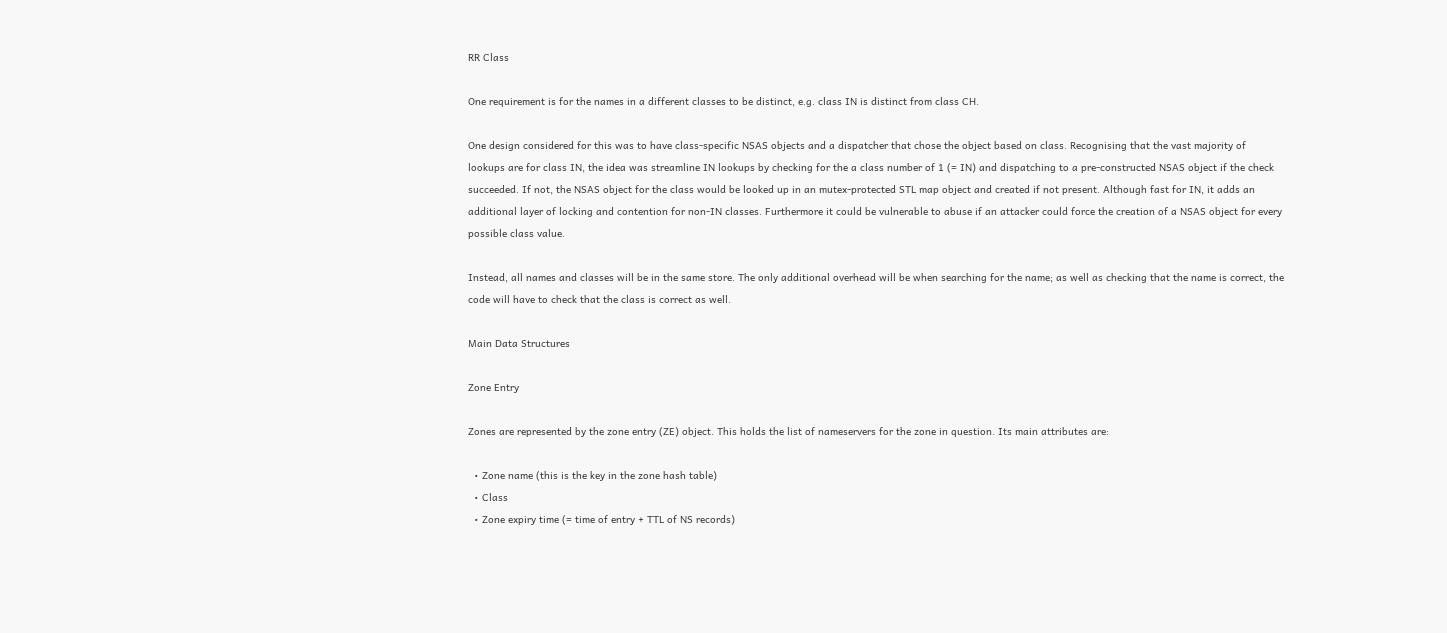RR Class

One requirement is for the names in a different classes to be distinct, e.g. class IN is distinct from class CH.

One design considered for this was to have class-specific NSAS objects and a dispatcher that chose the object based on class. Recognising that the vast majority of lookups are for class IN, the idea was streamline IN lookups by checking for the a class number of 1 (= IN) and dispatching to a pre-constructed NSAS object if the check succeeded. If not, the NSAS object for the class would be looked up in an mutex-protected STL map object and created if not present. Although fast for IN, it adds an additional layer of locking and contention for non-IN classes. Furthermore it could be vulnerable to abuse if an attacker could force the creation of a NSAS object for every possible class value.

Instead, all names and classes will be in the same store. The only additional overhead will be when searching for the name; as well as checking that the name is correct, the code will have to check that the class is correct as well.

Main Data Structures

Zone Entry

Zones are represented by the zone entry (ZE) object. This holds the list of nameservers for the zone in question. Its main attributes are:

  • Zone name (this is the key in the zone hash table)
  • Class
  • Zone expiry time (= time of entry + TTL of NS records)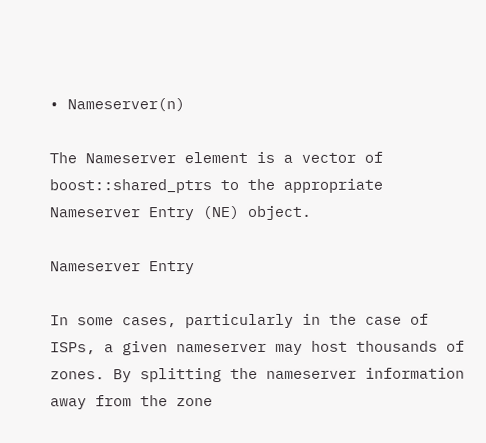• Nameserver(n)

The Nameserver element is a vector of boost::shared_ptrs to the appropriate Nameserver Entry (NE) object.

Nameserver Entry

In some cases, particularly in the case of ISPs, a given nameserver may host thousands of zones. By splitting the nameserver information away from the zone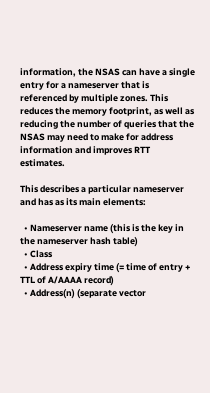information, the NSAS can have a single entry for a nameserver that is referenced by multiple zones. This reduces the memory footprint, as well as reducing the number of queries that the NSAS may need to make for address information and improves RTT estimates.

This describes a particular nameserver and has as its main elements:

  • Nameserver name (this is the key in the nameserver hash table)
  • Class
  • Address expiry time (= time of entry + TTL of A/AAAA record)
  • Address(n) (separate vector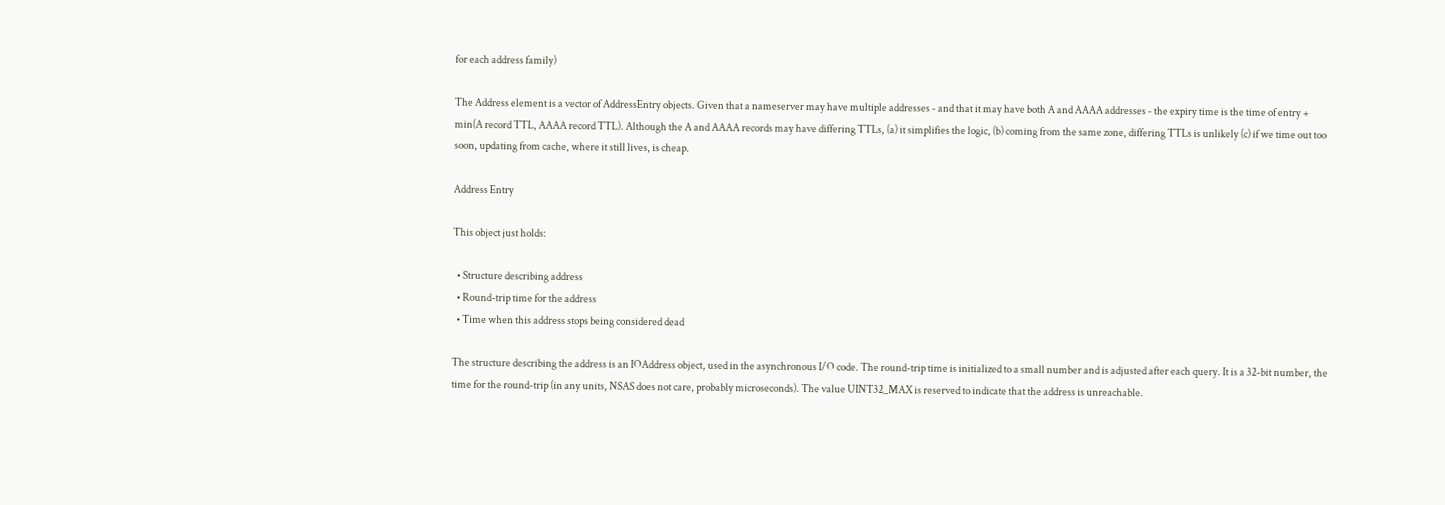for each address family)

The Address element is a vector of AddressEntry objects. Given that a nameserver may have multiple addresses - and that it may have both A and AAAA addresses - the expiry time is the time of entry + min(A record TTL, AAAA record TTL). Although the A and AAAA records may have differing TTLs, (a) it simplifies the logic, (b) coming from the same zone, differing TTLs is unlikely (c) if we time out too soon, updating from cache, where it still lives, is cheap.

Address Entry

This object just holds:

  • Structure describing address
  • Round-trip time for the address
  • Time when this address stops being considered dead

The structure describing the address is an IOAddress object, used in the asynchronous I/O code. The round-trip time is initialized to a small number and is adjusted after each query. It is a 32-bit number, the time for the round-trip (in any units, NSAS does not care, probably microseconds). The value UINT32_MAX is reserved to indicate that the address is unreachable.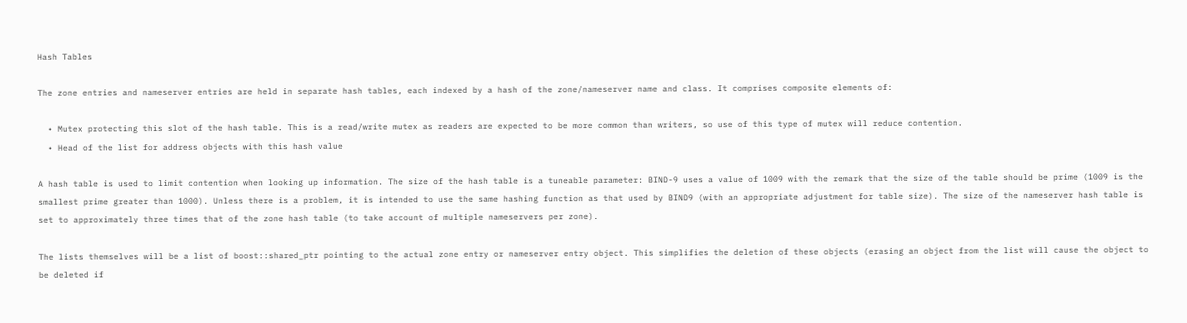Hash Tables

The zone entries and nameserver entries are held in separate hash tables, each indexed by a hash of the zone/nameserver name and class. It comprises composite elements of:

  • Mutex protecting this slot of the hash table. This is a read/write mutex as readers are expected to be more common than writers, so use of this type of mutex will reduce contention.
  • Head of the list for address objects with this hash value

A hash table is used to limit contention when looking up information. The size of the hash table is a tuneable parameter: BIND-9 uses a value of 1009 with the remark that the size of the table should be prime (1009 is the smallest prime greater than 1000). Unless there is a problem, it is intended to use the same hashing function as that used by BIND9 (with an appropriate adjustment for table size). The size of the nameserver hash table is set to approximately three times that of the zone hash table (to take account of multiple nameservers per zone).

The lists themselves will be a list of boost::shared_ptr pointing to the actual zone entry or nameserver entry object. This simplifies the deletion of these objects (erasing an object from the list will cause the object to be deleted if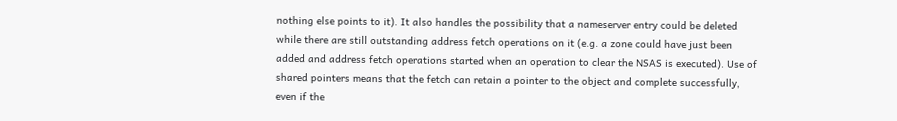nothing else points to it). It also handles the possibility that a nameserver entry could be deleted while there are still outstanding address fetch operations on it (e.g. a zone could have just been added and address fetch operations started when an operation to clear the NSAS is executed). Use of shared pointers means that the fetch can retain a pointer to the object and complete successfully, even if the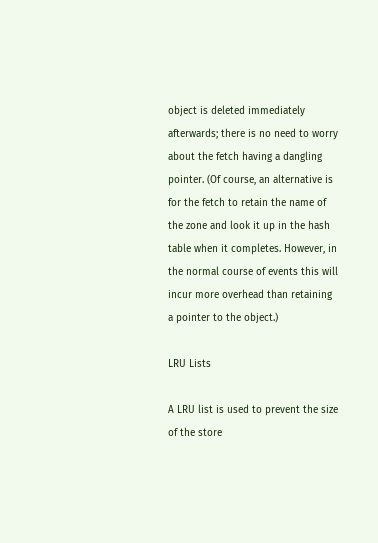object is deleted immediately afterwards; there is no need to worry about the fetch having a dangling pointer. (Of course, an alternative is for the fetch to retain the name of the zone and look it up in the hash table when it completes. However, in the normal course of events this will incur more overhead than retaining a pointer to the object.)

LRU Lists

A LRU list is used to prevent the size of the store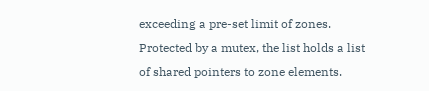exceeding a pre-set limit of zones. Protected by a mutex, the list holds a list of shared pointers to zone elements.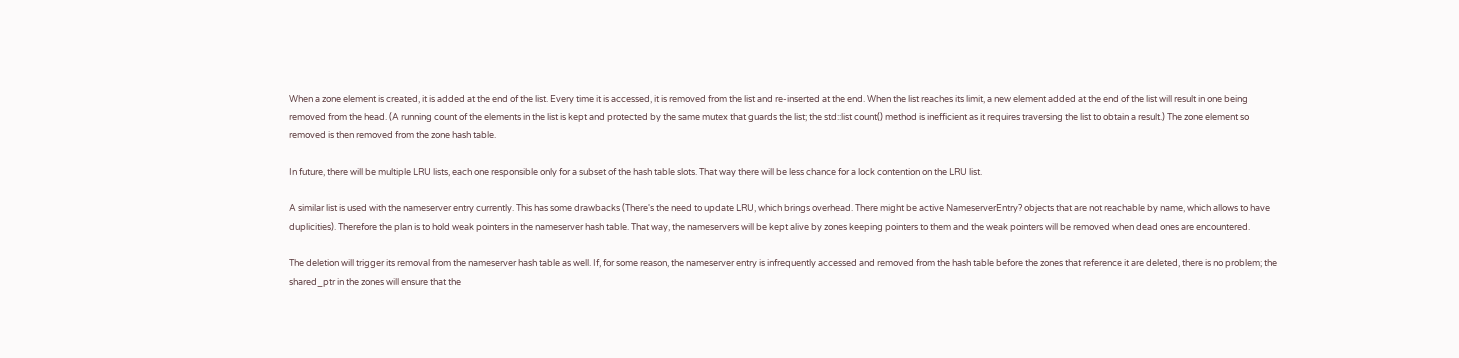When a zone element is created, it is added at the end of the list. Every time it is accessed, it is removed from the list and re-inserted at the end. When the list reaches its limit, a new element added at the end of the list will result in one being removed from the head. (A running count of the elements in the list is kept and protected by the same mutex that guards the list; the std::list count() method is inefficient as it requires traversing the list to obtain a result.) The zone element so removed is then removed from the zone hash table.

In future, there will be multiple LRU lists, each one responsible only for a subset of the hash table slots. That way there will be less chance for a lock contention on the LRU list.

A similar list is used with the nameserver entry currently. This has some drawbacks (There's the need to update LRU, which brings overhead. There might be active NameserverEntry? objects that are not reachable by name, which allows to have duplicities). Therefore the plan is to hold weak pointers in the nameserver hash table. That way, the nameservers will be kept alive by zones keeping pointers to them and the weak pointers will be removed when dead ones are encountered.

The deletion will trigger its removal from the nameserver hash table as well. If, for some reason, the nameserver entry is infrequently accessed and removed from the hash table before the zones that reference it are deleted, there is no problem; the shared_ptr in the zones will ensure that the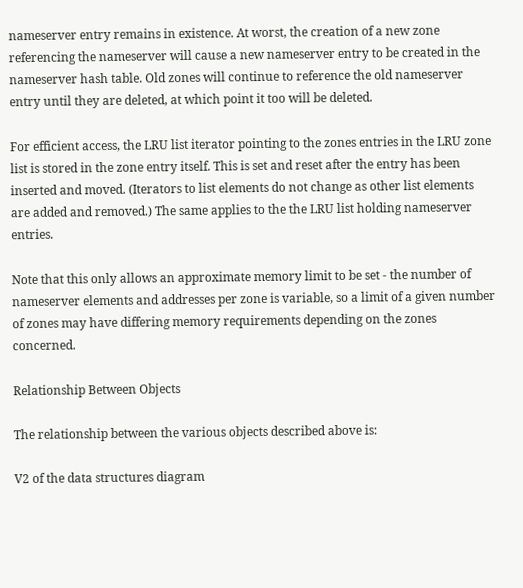nameserver entry remains in existence. At worst, the creation of a new zone referencing the nameserver will cause a new nameserver entry to be created in the nameserver hash table. Old zones will continue to reference the old nameserver entry until they are deleted, at which point it too will be deleted.

For efficient access, the LRU list iterator pointing to the zones entries in the LRU zone list is stored in the zone entry itself. This is set and reset after the entry has been inserted and moved. (Iterators to list elements do not change as other list elements are added and removed.) The same applies to the the LRU list holding nameserver entries.

Note that this only allows an approximate memory limit to be set - the number of nameserver elements and addresses per zone is variable, so a limit of a given number of zones may have differing memory requirements depending on the zones concerned.

Relationship Between Objects

The relationship between the various objects described above is:

V2 of the data structures diagram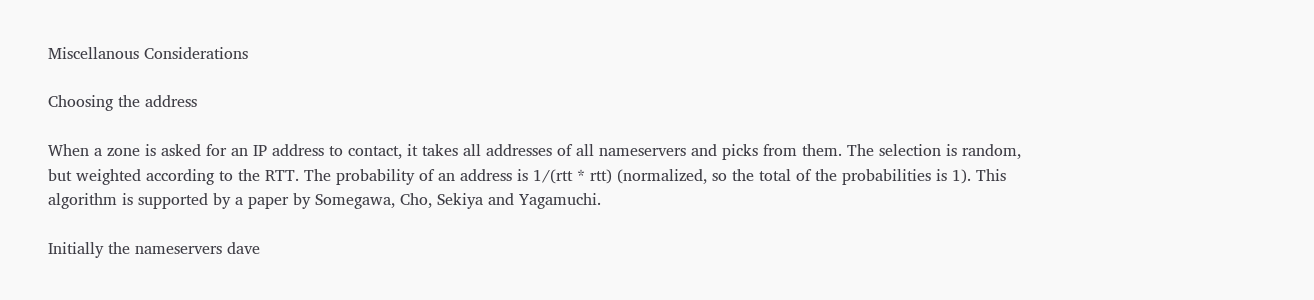Miscellanous Considerations

Choosing the address

When a zone is asked for an IP address to contact, it takes all addresses of all nameservers and picks from them. The selection is random, but weighted according to the RTT. The probability of an address is 1/(rtt * rtt) (normalized, so the total of the probabilities is 1). This algorithm is supported by a paper by Somegawa, Cho, Sekiya and Yagamuchi.

Initially the nameservers dave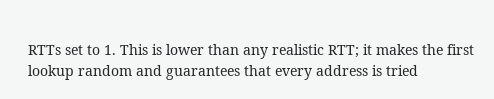RTTs set to 1. This is lower than any realistic RTT; it makes the first lookup random and guarantees that every address is tried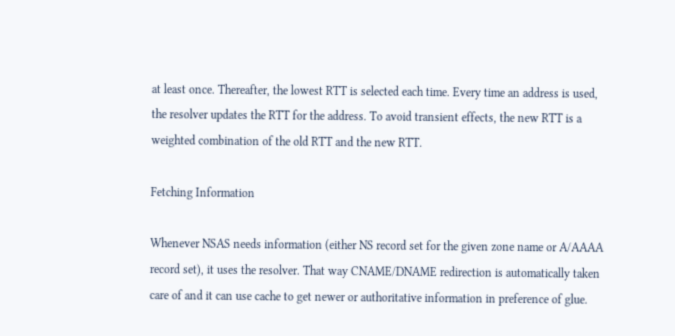at least once. Thereafter, the lowest RTT is selected each time. Every time an address is used, the resolver updates the RTT for the address. To avoid transient effects, the new RTT is a weighted combination of the old RTT and the new RTT.

Fetching Information

Whenever NSAS needs information (either NS record set for the given zone name or A/AAAA record set), it uses the resolver. That way CNAME/DNAME redirection is automatically taken care of and it can use cache to get newer or authoritative information in preference of glue.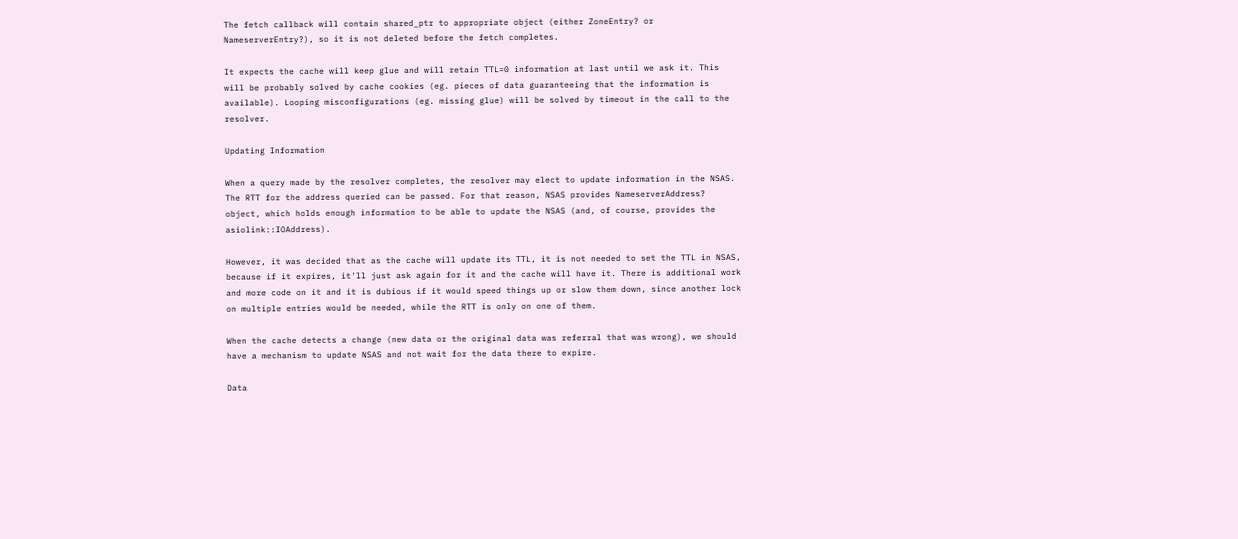The fetch callback will contain shared_ptr to appropriate object (either ZoneEntry? or NameserverEntry?), so it is not deleted before the fetch completes.

It expects the cache will keep glue and will retain TTL=0 information at last until we ask it. This will be probably solved by cache cookies (eg. pieces of data guaranteeing that the information is available). Looping misconfigurations (eg. missing glue) will be solved by timeout in the call to the resolver.

Updating Information

When a query made by the resolver completes, the resolver may elect to update information in the NSAS. The RTT for the address queried can be passed. For that reason, NSAS provides NameserverAddress? object, which holds enough information to be able to update the NSAS (and, of course, provides the asiolink::IOAddress).

However, it was decided that as the cache will update its TTL, it is not needed to set the TTL in NSAS, because if it expires, it'll just ask again for it and the cache will have it. There is additional work and more code on it and it is dubious if it would speed things up or slow them down, since another lock on multiple entries would be needed, while the RTT is only on one of them.

When the cache detects a change (new data or the original data was referral that was wrong), we should have a mechanism to update NSAS and not wait for the data there to expire.

Data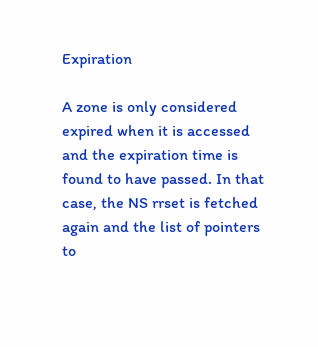Expiration

A zone is only considered expired when it is accessed and the expiration time is found to have passed. In that case, the NS rrset is fetched again and the list of pointers to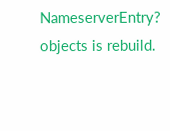NameserverEntry? objects is rebuild.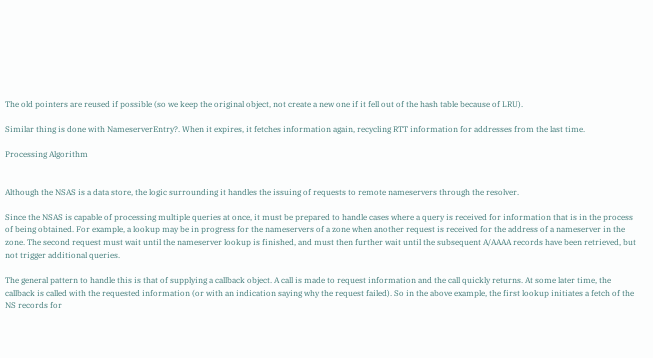The old pointers are reused if possible (so we keep the original object, not create a new one if it fell out of the hash table because of LRU).

Similar thing is done with NameserverEntry?. When it expires, it fetches information again, recycling RTT information for addresses from the last time.

Processing Algorithm


Although the NSAS is a data store, the logic surrounding it handles the issuing of requests to remote nameservers through the resolver.

Since the NSAS is capable of processing multiple queries at once, it must be prepared to handle cases where a query is received for information that is in the process of being obtained. For example, a lookup may be in progress for the nameservers of a zone when another request is received for the address of a nameserver in the zone. The second request must wait until the nameserver lookup is finished, and must then further wait until the subsequent A/AAAA records have been retrieved, but not trigger additional queries.

The general pattern to handle this is that of supplying a callback object. A call is made to request information and the call quickly returns. At some later time, the callback is called with the requested information (or with an indication saying why the request failed). So in the above example, the first lookup initiates a fetch of the NS records for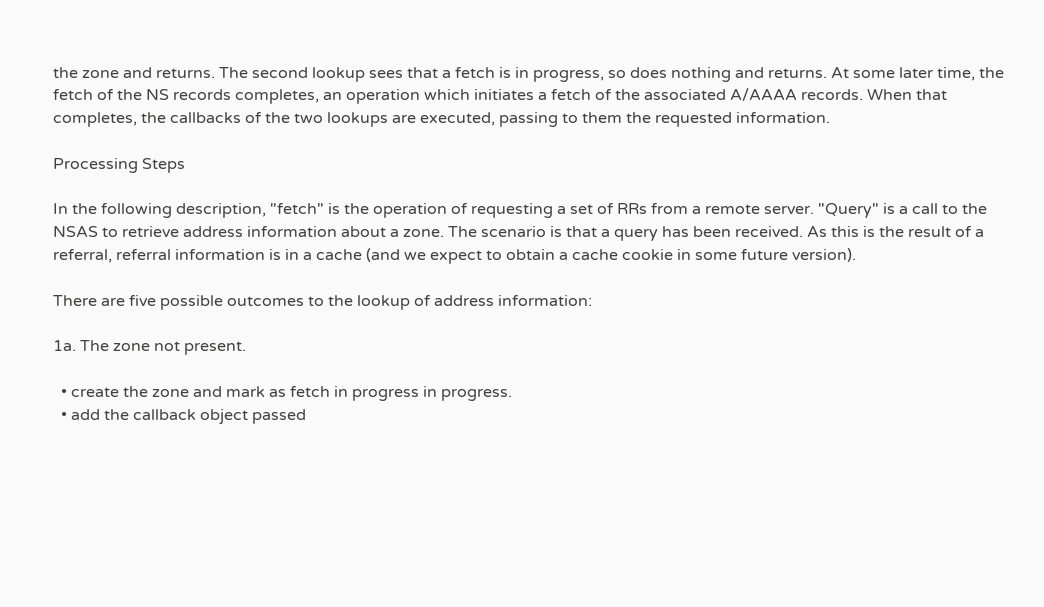the zone and returns. The second lookup sees that a fetch is in progress, so does nothing and returns. At some later time, the fetch of the NS records completes, an operation which initiates a fetch of the associated A/AAAA records. When that completes, the callbacks of the two lookups are executed, passing to them the requested information.

Processing Steps

In the following description, "fetch" is the operation of requesting a set of RRs from a remote server. "Query" is a call to the NSAS to retrieve address information about a zone. The scenario is that a query has been received. As this is the result of a referral, referral information is in a cache (and we expect to obtain a cache cookie in some future version).

There are five possible outcomes to the lookup of address information:

1a. The zone not present.

  • create the zone and mark as fetch in progress in progress.
  • add the callback object passed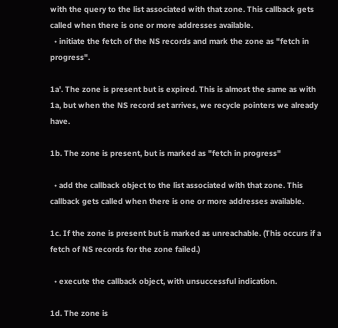with the query to the list associated with that zone. This callback gets called when there is one or more addresses available.
  • initiate the fetch of the NS records and mark the zone as "fetch in progress".

1a'. The zone is present but is expired. This is almost the same as with 1a, but when the NS record set arrives, we recycle pointers we already have.

1b. The zone is present, but is marked as "fetch in progress"

  • add the callback object to the list associated with that zone. This callback gets called when there is one or more addresses available.

1c. If the zone is present but is marked as unreachable. (This occurs if a fetch of NS records for the zone failed.)

  • execute the callback object, with unsuccessful indication.

1d. The zone is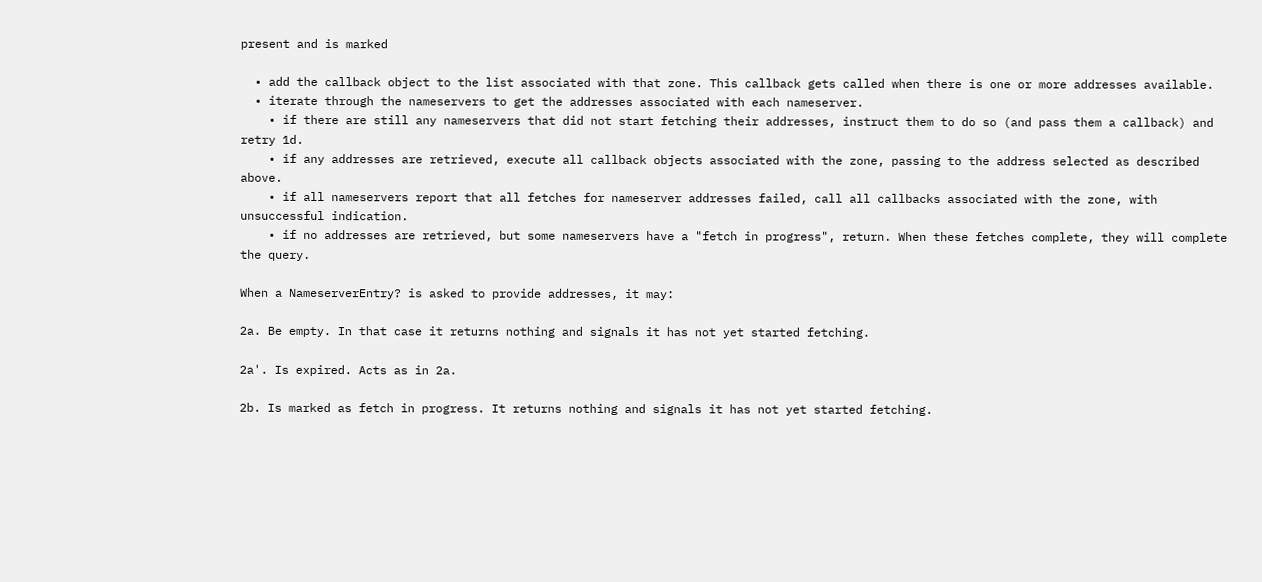present and is marked

  • add the callback object to the list associated with that zone. This callback gets called when there is one or more addresses available.
  • iterate through the nameservers to get the addresses associated with each nameserver.
    • if there are still any nameservers that did not start fetching their addresses, instruct them to do so (and pass them a callback) and retry 1d.
    • if any addresses are retrieved, execute all callback objects associated with the zone, passing to the address selected as described above.
    • if all nameservers report that all fetches for nameserver addresses failed, call all callbacks associated with the zone, with unsuccessful indication.
    • if no addresses are retrieved, but some nameservers have a "fetch in progress", return. When these fetches complete, they will complete the query.

When a NameserverEntry? is asked to provide addresses, it may:

2a. Be empty. In that case it returns nothing and signals it has not yet started fetching.

2a'. Is expired. Acts as in 2a.

2b. Is marked as fetch in progress. It returns nothing and signals it has not yet started fetching.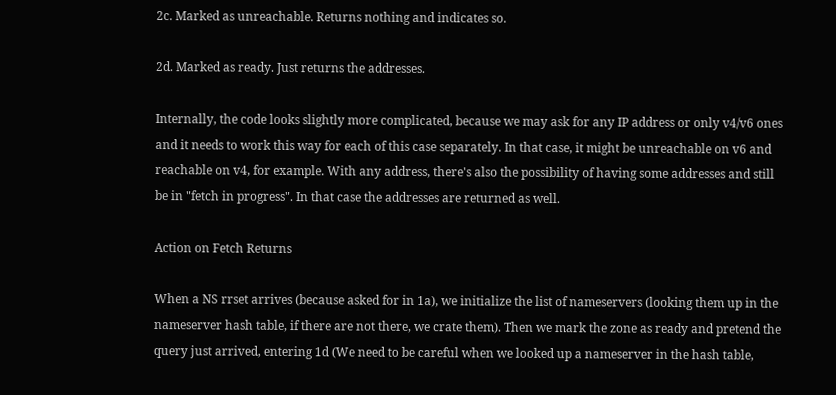2c. Marked as unreachable. Returns nothing and indicates so.

2d. Marked as ready. Just returns the addresses.

Internally, the code looks slightly more complicated, because we may ask for any IP address or only v4/v6 ones and it needs to work this way for each of this case separately. In that case, it might be unreachable on v6 and reachable on v4, for example. With any address, there's also the possibility of having some addresses and still be in "fetch in progress". In that case the addresses are returned as well.

Action on Fetch Returns

When a NS rrset arrives (because asked for in 1a), we initialize the list of nameservers (looking them up in the nameserver hash table, if there are not there, we crate them). Then we mark the zone as ready and pretend the query just arrived, entering 1d (We need to be careful when we looked up a nameserver in the hash table,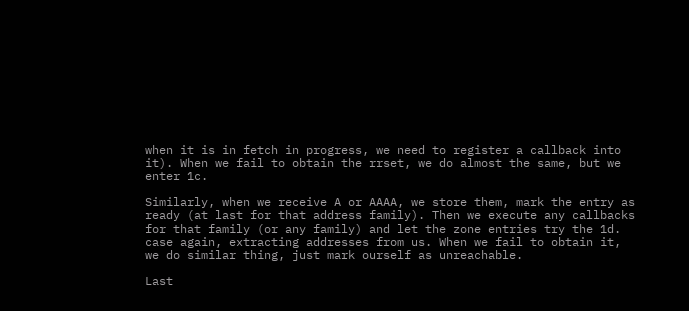when it is in fetch in progress, we need to register a callback into it). When we fail to obtain the rrset, we do almost the same, but we enter 1c.

Similarly, when we receive A or AAAA, we store them, mark the entry as ready (at last for that address family). Then we execute any callbacks for that family (or any family) and let the zone entries try the 1d. case again, extracting addresses from us. When we fail to obtain it, we do similar thing, just mark ourself as unreachable.

Last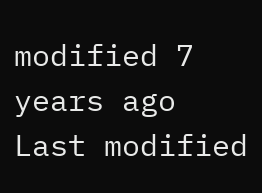modified 7 years ago Last modified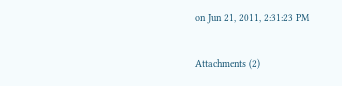on Jun 21, 2011, 2:31:23 PM

Attachments (2)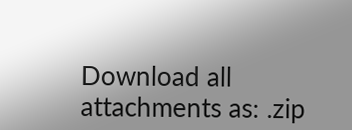Download all attachments as: .zip